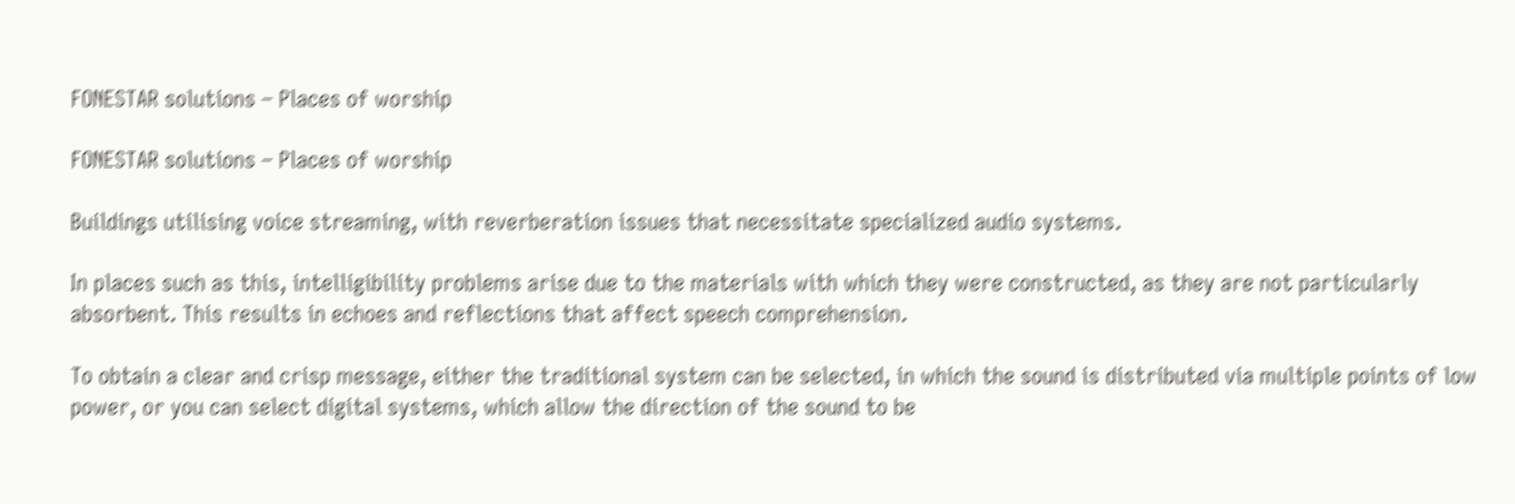FONESTAR solutions – Places of worship

FONESTAR solutions – Places of worship

Buildings utilising voice streaming, with reverberation issues that necessitate specialized audio systems.

In places such as this, intelligibility problems arise due to the materials with which they were constructed, as they are not particularly absorbent. This results in echoes and reflections that affect speech comprehension.

To obtain a clear and crisp message, either the traditional system can be selected, in which the sound is distributed via multiple points of low power, or you can select digital systems, which allow the direction of the sound to be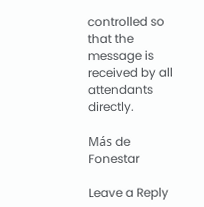controlled so that the message is received by all attendants directly.

Más de Fonestar

Leave a Reply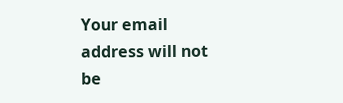Your email address will not be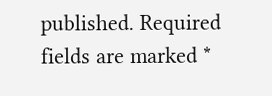published. Required fields are marked *